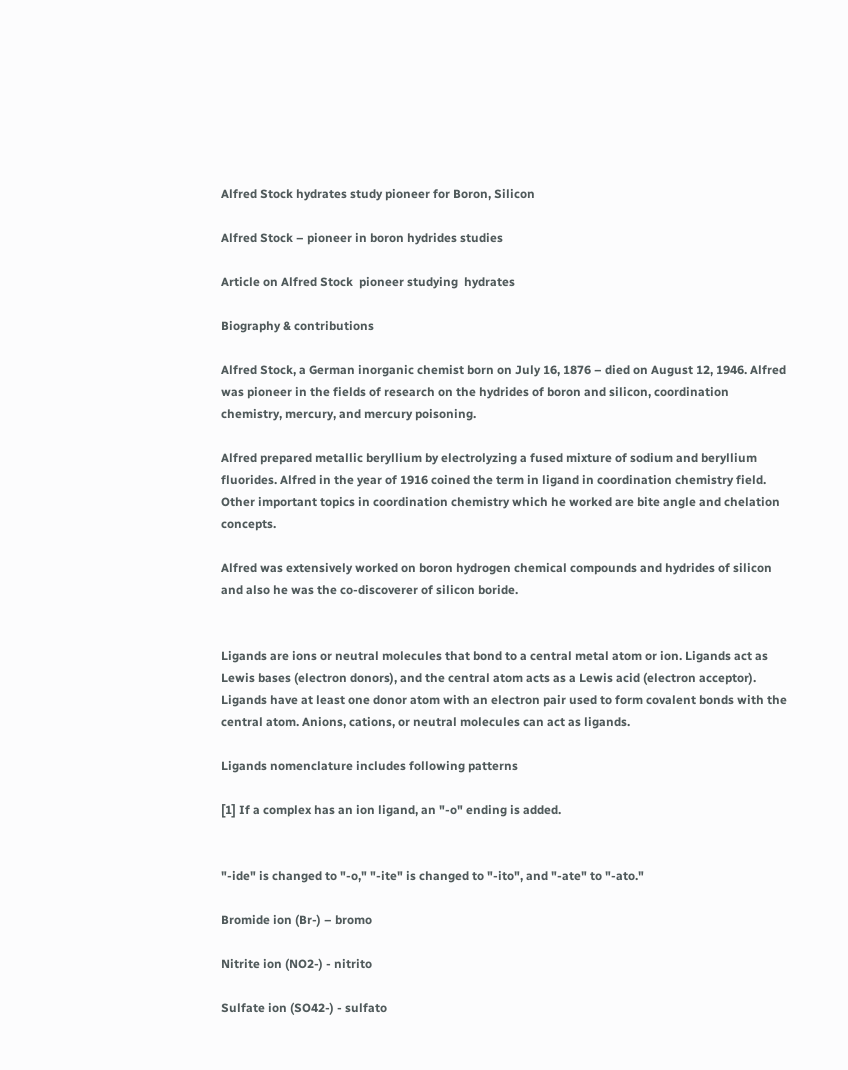Alfred Stock hydrates study pioneer for Boron, Silicon

Alfred Stock – pioneer in boron hydrides studies

Article on Alfred Stock  pioneer studying  hydrates

Biography & contributions

Alfred Stock, a German inorganic chemist born on July 16, 1876 – died on August 12, 1946. Alfred was pioneer in the fields of research on the hydrides of boron and silicon, coordination chemistry, mercury, and mercury poisoning.

Alfred prepared metallic beryllium by electrolyzing a fused mixture of sodium and beryllium fluorides. Alfred in the year of 1916 coined the term in ligand in coordination chemistry field. Other important topics in coordination chemistry which he worked are bite angle and chelation concepts.

Alfred was extensively worked on boron hydrogen chemical compounds and hydrides of silicon and also he was the co-discoverer of silicon boride.


Ligands are ions or neutral molecules that bond to a central metal atom or ion. Ligands act as Lewis bases (electron donors), and the central atom acts as a Lewis acid (electron acceptor). Ligands have at least one donor atom with an electron pair used to form covalent bonds with the central atom. Anions, cations, or neutral molecules can act as ligands.

Ligands nomenclature includes following patterns

[1] If a complex has an ion ligand, an "-o" ending is added.


"-ide" is changed to "-o," "-ite" is changed to "-ito", and "-ate" to "-ato."

Bromide ion (Br-) – bromo

Nitrite ion (NO2-) - nitrito

Sulfate ion (SO42-) - sulfato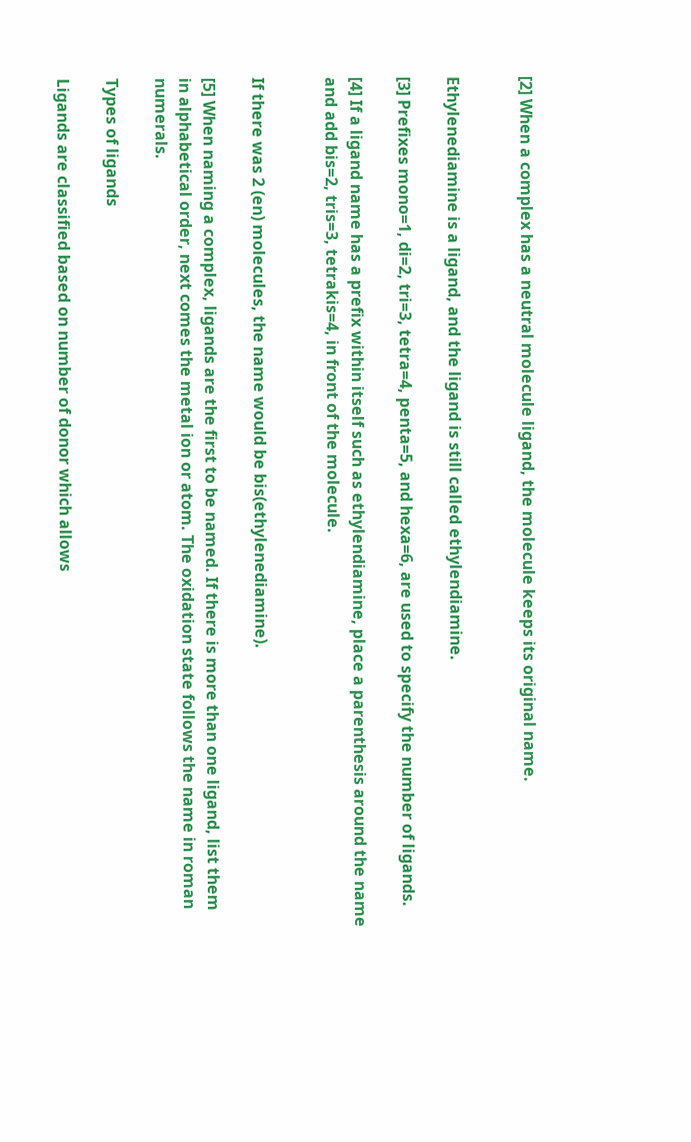[2] When a complex has a neutral molecule ligand, the molecule keeps its original name.


Ethylenediamine is a ligand, and the ligand is still called ethylendiamine.

[3] Prefixes mono=1, di=2, tri=3, tetra=4, penta=5, and hexa=6, are used to specify the number of ligands.

[4] If a ligand name has a prefix within itself such as ethylendiamine, place a parenthesis around the name and add bis=2, tris=3, tetrakis=4, in front of the molecule.


If there was 2 (en) molecules, the name would be bis(ethylenediamine).

[5] When naming a complex, ligands are the first to be named. If there is more than one ligand, list them in alphabetical order, next comes the metal ion or atom. The oxidation state follows the name in roman numerals.

Types of ligands

Ligands are classified based on number of donor which allows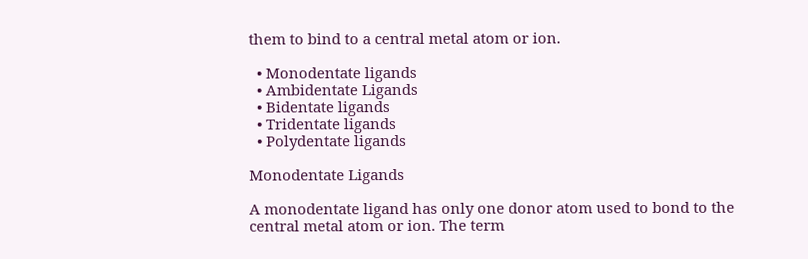them to bind to a central metal atom or ion.

  • Monodentate ligands
  • Ambidentate Ligands
  • Bidentate ligands
  • Tridentate ligands
  • Polydentate ligands

Monodentate Ligands

A monodentate ligand has only one donor atom used to bond to the central metal atom or ion. The term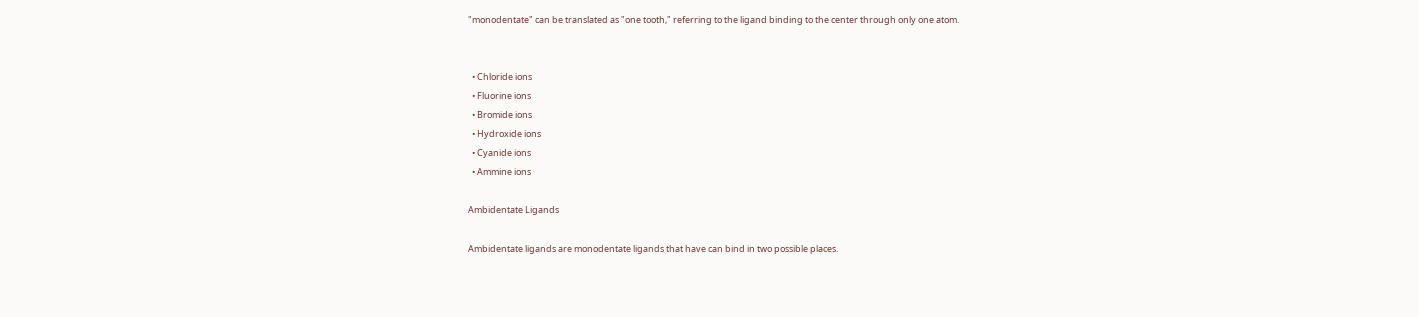"monodentate" can be translated as "one tooth," referring to the ligand binding to the center through only one atom.


  • Chloride ions
  • Fluorine ions
  • Bromide ions
  • Hydroxide ions
  • Cyanide ions
  • Ammine ions

Ambidentate Ligands

Ambidentate ligands are monodentate ligands that have can bind in two possible places.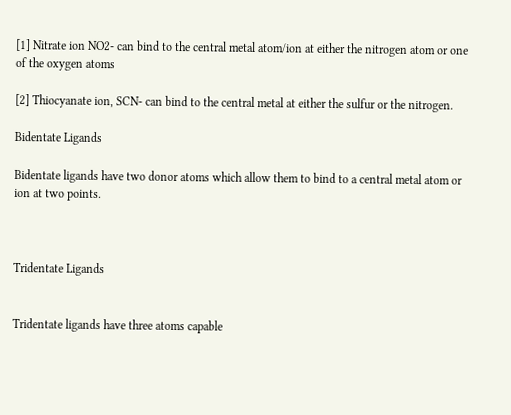[1] Nitrate ion NO2- can bind to the central metal atom/ion at either the nitrogen atom or one of the oxygen atoms

[2] Thiocyanate ion, SCN- can bind to the central metal at either the sulfur or the nitrogen.

Bidentate Ligands

Bidentate ligands have two donor atoms which allow them to bind to a central metal atom or ion at two points.



Tridentate Ligands


Tridentate ligands have three atoms capable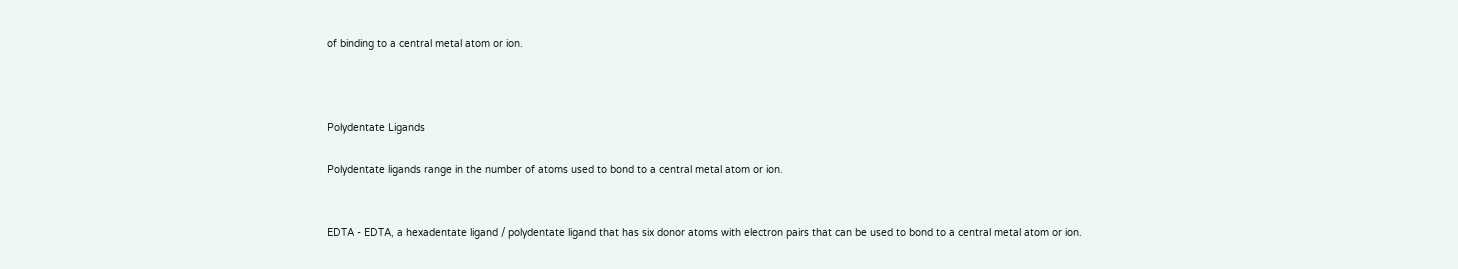of binding to a central metal atom or ion.



Polydentate Ligands

Polydentate ligands range in the number of atoms used to bond to a central metal atom or ion.


EDTA - EDTA, a hexadentate ligand / polydentate ligand that has six donor atoms with electron pairs that can be used to bond to a central metal atom or ion.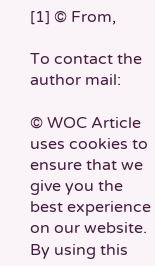[1] © From,

To contact the author mail:

© WOC Article uses cookies to ensure that we give you the best experience on our website. By using this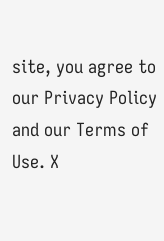site, you agree to our Privacy Policy and our Terms of Use. X